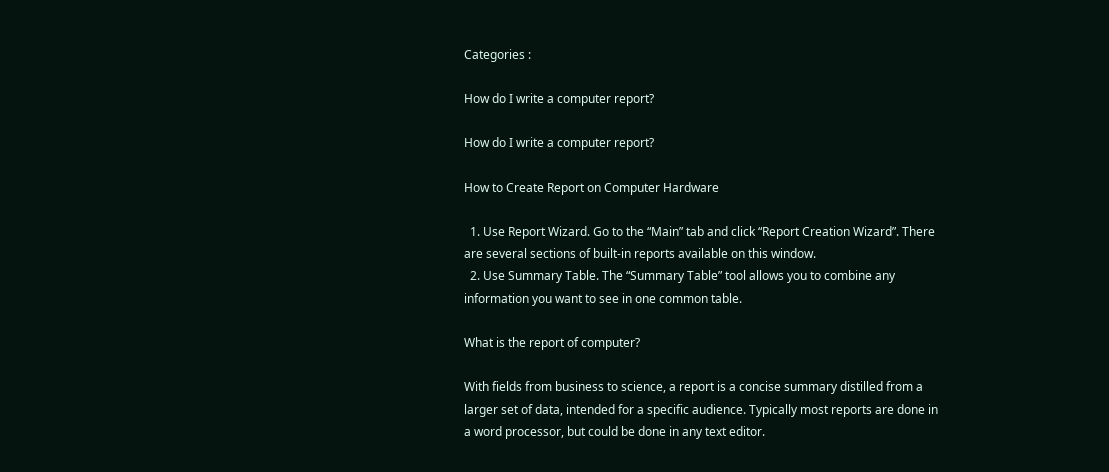Categories :

How do I write a computer report?

How do I write a computer report?

How to Create Report on Computer Hardware

  1. Use Report Wizard. Go to the “Main” tab and click “Report Creation Wizard”. There are several sections of built-in reports available on this window.
  2. Use Summary Table. The “Summary Table” tool allows you to combine any information you want to see in one common table.

What is the report of computer?

With fields from business to science, a report is a concise summary distilled from a larger set of data, intended for a specific audience. Typically most reports are done in a word processor, but could be done in any text editor.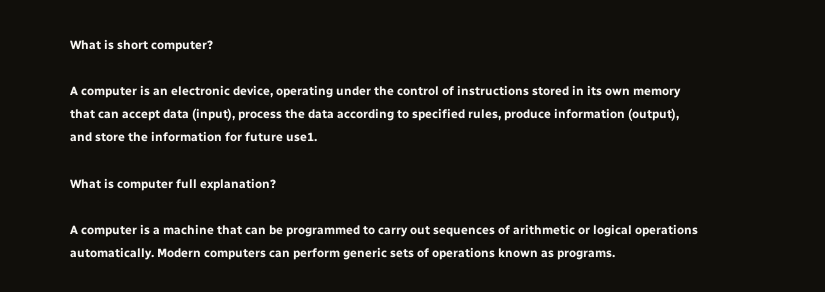What is short computer?

A computer is an electronic device, operating under the control of instructions stored in its own memory that can accept data (input), process the data according to specified rules, produce information (output), and store the information for future use1.

What is computer full explanation?

A computer is a machine that can be programmed to carry out sequences of arithmetic or logical operations automatically. Modern computers can perform generic sets of operations known as programs.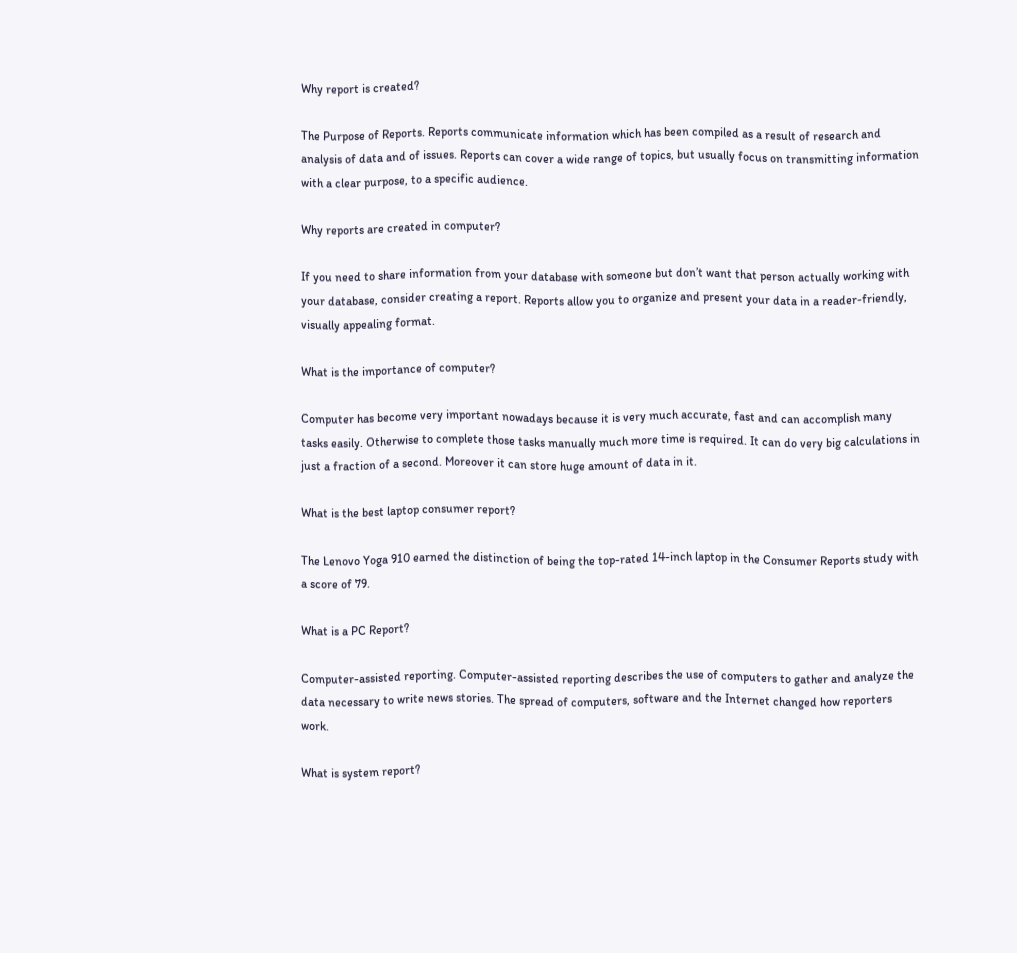Why report is created?

The Purpose of Reports. Reports communicate information which has been compiled as a result of research and analysis of data and of issues. Reports can cover a wide range of topics, but usually focus on transmitting information with a clear purpose, to a specific audience.

Why reports are created in computer?

If you need to share information from your database with someone but don’t want that person actually working with your database, consider creating a report. Reports allow you to organize and present your data in a reader-friendly, visually appealing format.

What is the importance of computer?

Computer has become very important nowadays because it is very much accurate, fast and can accomplish many tasks easily. Otherwise to complete those tasks manually much more time is required. It can do very big calculations in just a fraction of a second. Moreover it can store huge amount of data in it.

What is the best laptop consumer report?

The Lenovo Yoga 910 earned the distinction of being the top-rated 14-inch laptop in the Consumer Reports study with a score of 79.

What is a PC Report?

Computer-assisted reporting. Computer-assisted reporting describes the use of computers to gather and analyze the data necessary to write news stories. The spread of computers, software and the Internet changed how reporters work.

What is system report?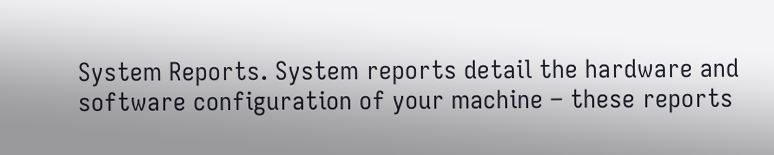System Reports. System reports detail the hardware and software configuration of your machine – these reports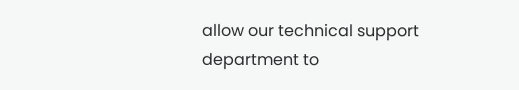allow our technical support department to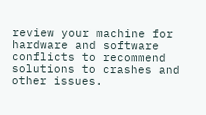review your machine for hardware and software conflicts to recommend solutions to crashes and other issues.